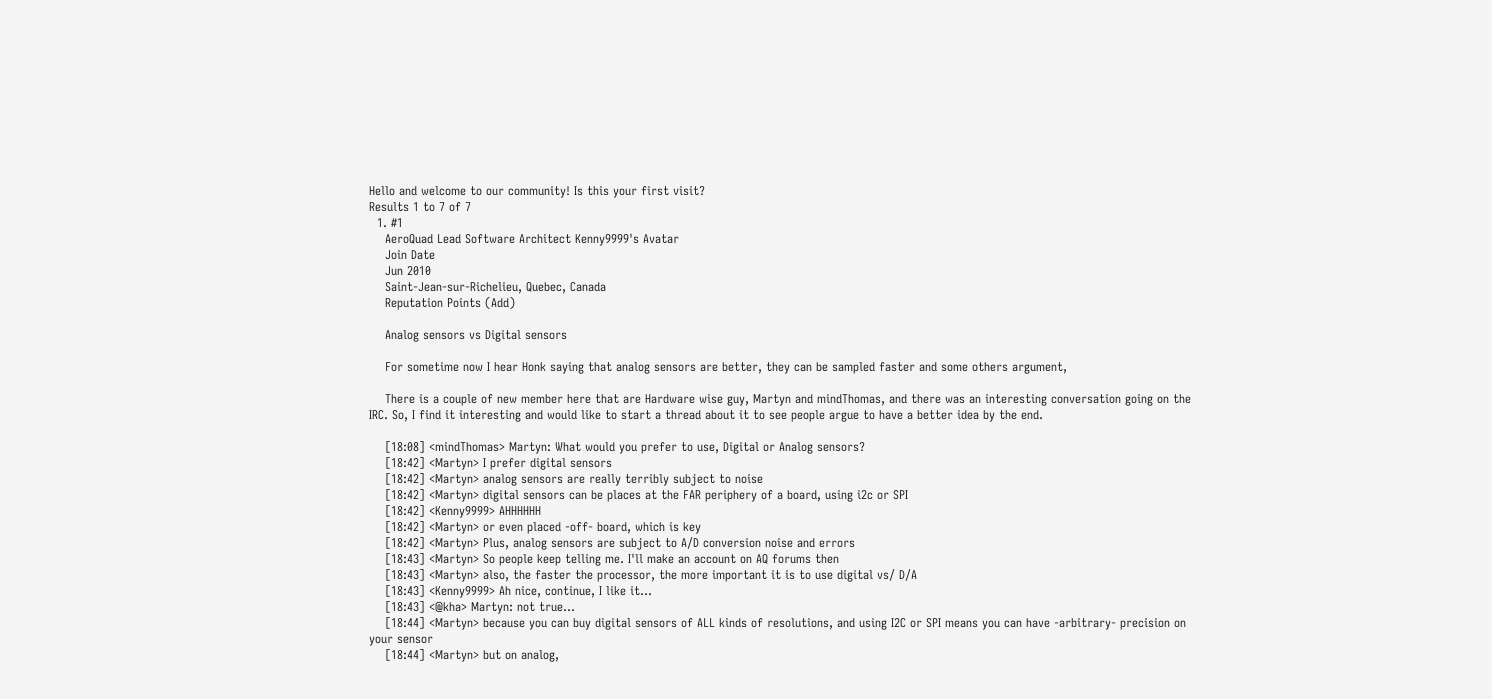Hello and welcome to our community! Is this your first visit?
Results 1 to 7 of 7
  1. #1
    AeroQuad Lead Software Architect Kenny9999's Avatar
    Join Date
    Jun 2010
    Saint-Jean-sur-Richelieu, Quebec, Canada
    Reputation Points (Add)

    Analog sensors vs Digital sensors

    For sometime now I hear Honk saying that analog sensors are better, they can be sampled faster and some others argument,

    There is a couple of new member here that are Hardware wise guy, Martyn and mindThomas, and there was an interesting conversation going on the IRC. So, I find it interesting and would like to start a thread about it to see people argue to have a better idea by the end.

    [18:08] <mindThomas> Martyn: What would you prefer to use, Digital or Analog sensors?
    [18:42] <Martyn> I prefer digital sensors
    [18:42] <Martyn> analog sensors are really terribly subject to noise
    [18:42] <Martyn> digital sensors can be places at the FAR periphery of a board, using i2c or SPI
    [18:42] <Kenny9999> AHHHHHH
    [18:42] <Martyn> or even placed -off- board, which is key
    [18:42] <Martyn> Plus, analog sensors are subject to A/D conversion noise and errors
    [18:43] <Martyn> So people keep telling me. I'll make an account on AQ forums then
    [18:43] <Martyn> also, the faster the processor, the more important it is to use digital vs/ D/A
    [18:43] <Kenny9999> Ah nice, continue, I like it...
    [18:43] <@kha> Martyn: not true...
    [18:44] <Martyn> because you can buy digital sensors of ALL kinds of resolutions, and using I2C or SPI means you can have -arbitrary- precision on your sensor
    [18:44] <Martyn> but on analog,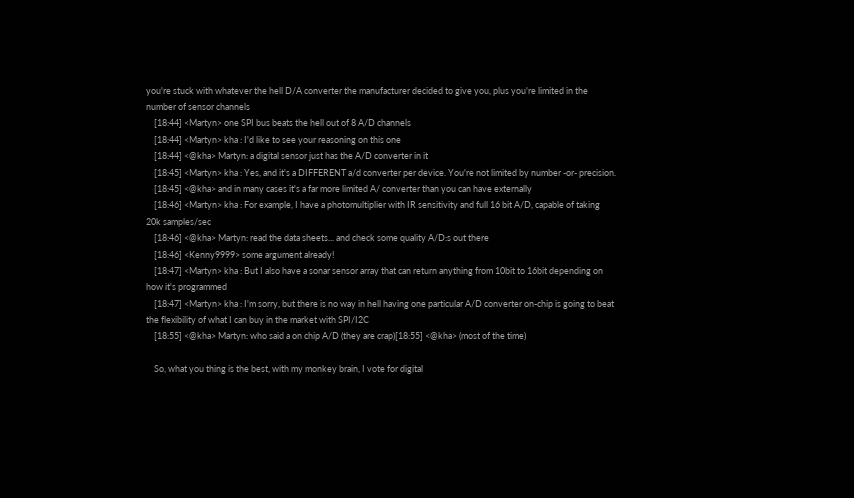you're stuck with whatever the hell D/A converter the manufacturer decided to give you, plus you're limited in the number of sensor channels
    [18:44] <Martyn> one SPI bus beats the hell out of 8 A/D channels
    [18:44] <Martyn> kha : I'd like to see your reasoning on this one
    [18:44] <@kha> Martyn: a digital sensor just has the A/D converter in it
    [18:45] <Martyn> kha : Yes, and it's a DIFFERENT a/d converter per device. You're not limited by number -or- precision.
    [18:45] <@kha> and in many cases it's a far more limited A/ converter than you can have externally
    [18:46] <Martyn> kha : For example, I have a photomultiplier with IR sensitivity and full 16 bit A/D, capable of taking 20k samples/sec
    [18:46] <@kha> Martyn: read the data sheets... and check some quality A/D:s out there
    [18:46] <Kenny9999> some argument already!
    [18:47] <Martyn> kha : But I also have a sonar sensor array that can return anything from 10bit to 16bit depending on how it's programmed
    [18:47] <Martyn> kha : I'm sorry, but there is no way in hell having one particular A/D converter on-chip is going to beat the flexibility of what I can buy in the market with SPI/I2C
    [18:55] <@kha> Martyn: who said a on chip A/D (they are crap)[18:55] <@kha> (most of the time)

    So, what you thing is the best, with my monkey brain, I vote for digital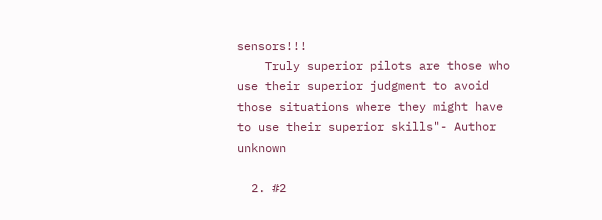sensors!!!
    Truly superior pilots are those who use their superior judgment to avoid those situations where they might have to use their superior skills"- Author unknown

  2. #2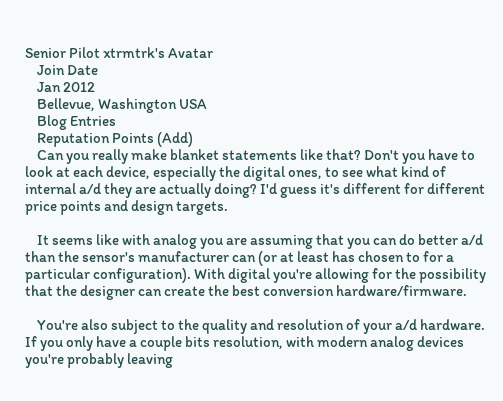Senior Pilot xtrmtrk's Avatar
    Join Date
    Jan 2012
    Bellevue, Washington USA
    Blog Entries
    Reputation Points (Add)
    Can you really make blanket statements like that? Don't you have to look at each device, especially the digital ones, to see what kind of internal a/d they are actually doing? I'd guess it's different for different price points and design targets.

    It seems like with analog you are assuming that you can do better a/d than the sensor's manufacturer can (or at least has chosen to for a particular configuration). With digital you're allowing for the possibility that the designer can create the best conversion hardware/firmware.

    You're also subject to the quality and resolution of your a/d hardware. If you only have a couple bits resolution, with modern analog devices you're probably leaving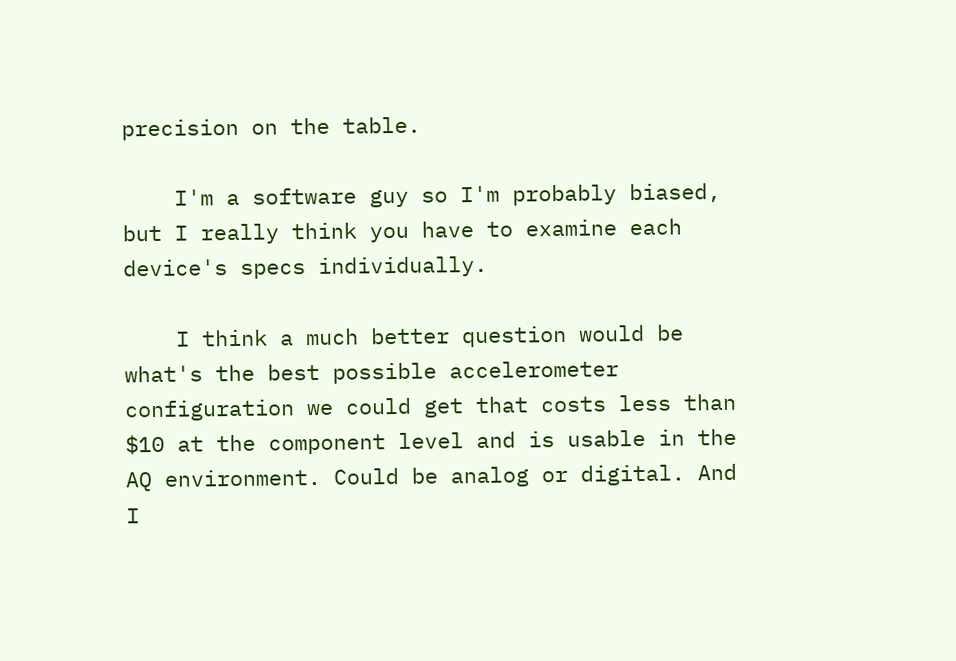precision on the table.

    I'm a software guy so I'm probably biased, but I really think you have to examine each device's specs individually.

    I think a much better question would be what's the best possible accelerometer configuration we could get that costs less than $10 at the component level and is usable in the AQ environment. Could be analog or digital. And I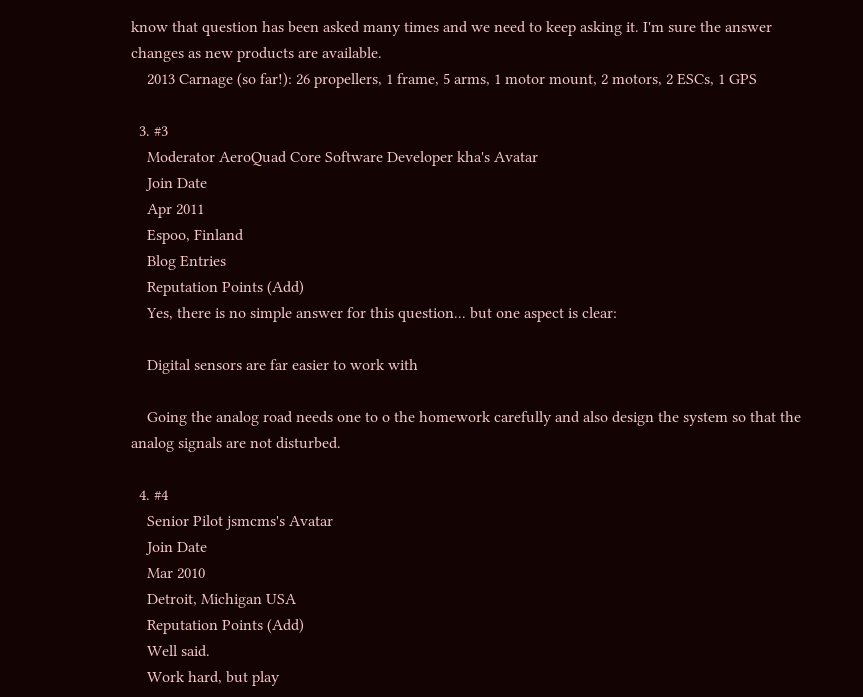know that question has been asked many times and we need to keep asking it. I'm sure the answer changes as new products are available.
    2013 Carnage (so far!): 26 propellers, 1 frame, 5 arms, 1 motor mount, 2 motors, 2 ESCs, 1 GPS

  3. #3
    Moderator AeroQuad Core Software Developer kha's Avatar
    Join Date
    Apr 2011
    Espoo, Finland
    Blog Entries
    Reputation Points (Add)
    Yes, there is no simple answer for this question... but one aspect is clear:

    Digital sensors are far easier to work with

    Going the analog road needs one to o the homework carefully and also design the system so that the analog signals are not disturbed.

  4. #4
    Senior Pilot jsmcms's Avatar
    Join Date
    Mar 2010
    Detroit, Michigan USA
    Reputation Points (Add)
    Well said.
    Work hard, but play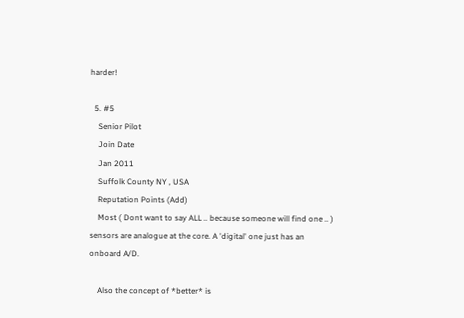harder!

  5. #5
    Senior Pilot
    Join Date
    Jan 2011
    Suffolk County NY , USA
    Reputation Points (Add)
    Most ( Dont want to say ALL .. because someone will find one .. ) sensors are analogue at the core. A 'digital' one just has an onboard A/D.

    Also the concept of *better* is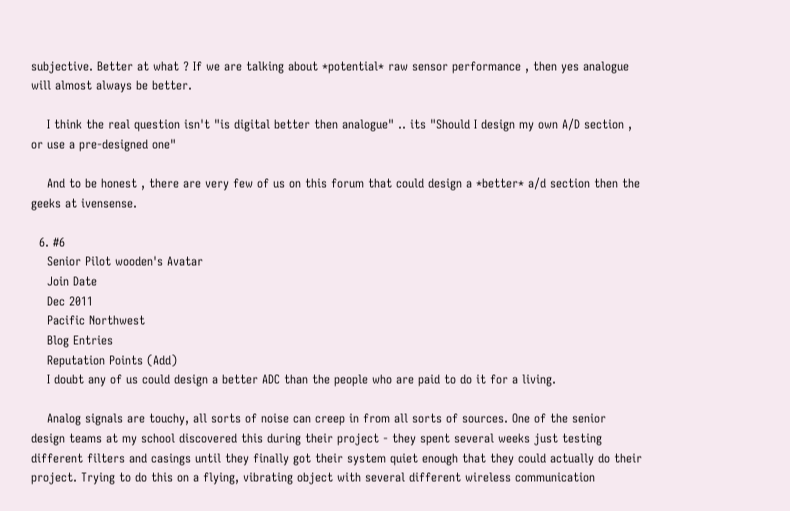subjective. Better at what ? If we are talking about *potential* raw sensor performance , then yes analogue will almost always be better.

    I think the real question isn't "is digital better then analogue" .. its "Should I design my own A/D section , or use a pre-designed one"

    And to be honest , there are very few of us on this forum that could design a *better* a/d section then the geeks at ivensense.

  6. #6
    Senior Pilot wooden's Avatar
    Join Date
    Dec 2011
    Pacific Northwest
    Blog Entries
    Reputation Points (Add)
    I doubt any of us could design a better ADC than the people who are paid to do it for a living.

    Analog signals are touchy, all sorts of noise can creep in from all sorts of sources. One of the senior design teams at my school discovered this during their project - they spent several weeks just testing different filters and casings until they finally got their system quiet enough that they could actually do their project. Trying to do this on a flying, vibrating object with several different wireless communication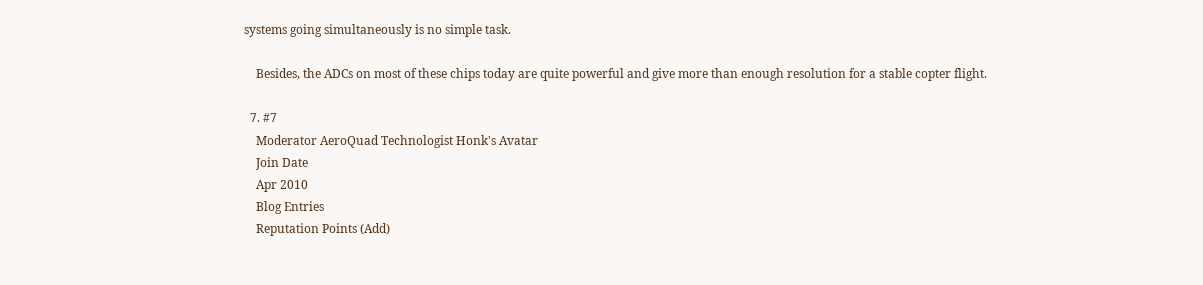systems going simultaneously is no simple task.

    Besides, the ADCs on most of these chips today are quite powerful and give more than enough resolution for a stable copter flight.

  7. #7
    Moderator AeroQuad Technologist Honk's Avatar
    Join Date
    Apr 2010
    Blog Entries
    Reputation Points (Add)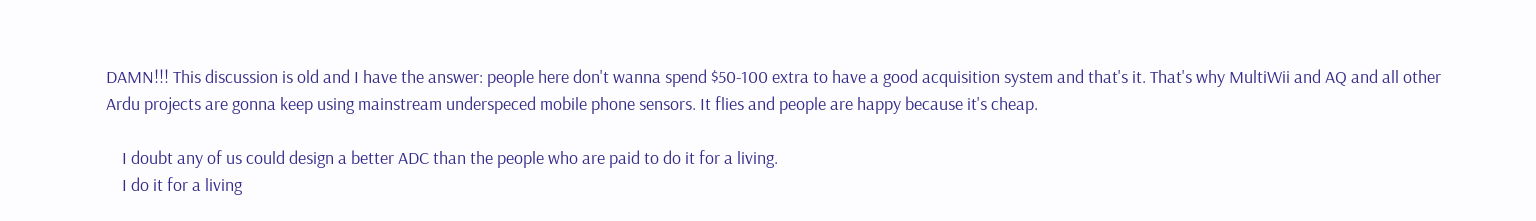DAMN!!! This discussion is old and I have the answer: people here don't wanna spend $50-100 extra to have a good acquisition system and that's it. That's why MultiWii and AQ and all other Ardu projects are gonna keep using mainstream underspeced mobile phone sensors. It flies and people are happy because it's cheap.

    I doubt any of us could design a better ADC than the people who are paid to do it for a living.
    I do it for a living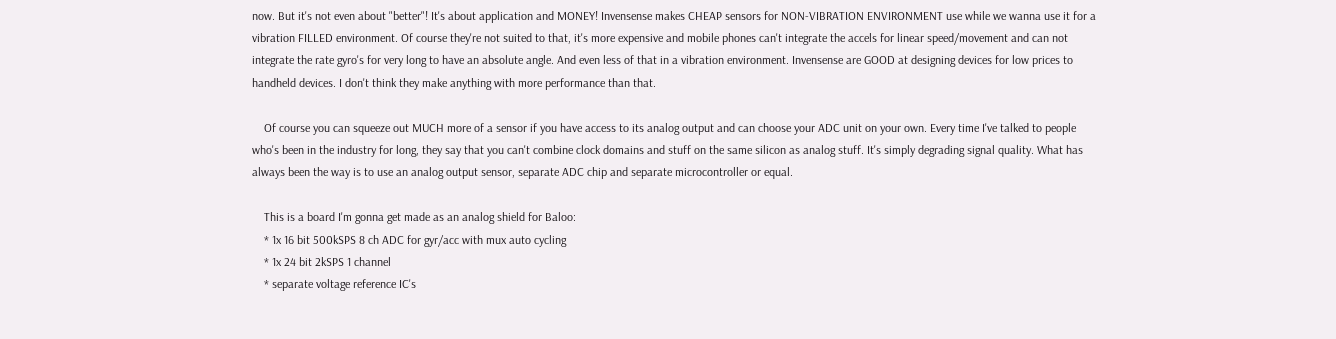now. But it's not even about "better"! It's about application and MONEY! Invensense makes CHEAP sensors for NON-VIBRATION ENVIRONMENT use while we wanna use it for a vibration FILLED environment. Of course they're not suited to that, it's more expensive and mobile phones can't integrate the accels for linear speed/movement and can not integrate the rate gyro's for very long to have an absolute angle. And even less of that in a vibration environment. Invensense are GOOD at designing devices for low prices to handheld devices. I don't think they make anything with more performance than that.

    Of course you can squeeze out MUCH more of a sensor if you have access to its analog output and can choose your ADC unit on your own. Every time I've talked to people who's been in the industry for long, they say that you can't combine clock domains and stuff on the same silicon as analog stuff. It's simply degrading signal quality. What has always been the way is to use an analog output sensor, separate ADC chip and separate microcontroller or equal.

    This is a board I'm gonna get made as an analog shield for Baloo:
    * 1x 16 bit 500kSPS 8 ch ADC for gyr/acc with mux auto cycling
    * 1x 24 bit 2kSPS 1 channel
    * separate voltage reference IC's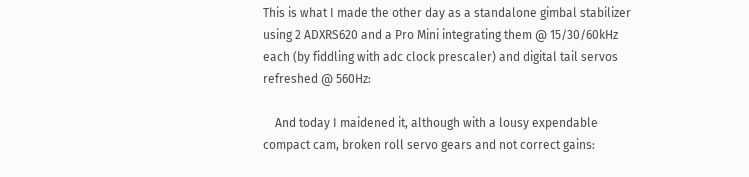This is what I made the other day as a standalone gimbal stabilizer using 2 ADXRS620 and a Pro Mini integrating them @ 15/30/60kHz each (by fiddling with adc clock prescaler) and digital tail servos refreshed @ 560Hz:

    And today I maidened it, although with a lousy expendable compact cam, broken roll servo gears and not correct gains: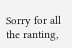Sorry for all the ranting,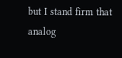but I stand firm that analog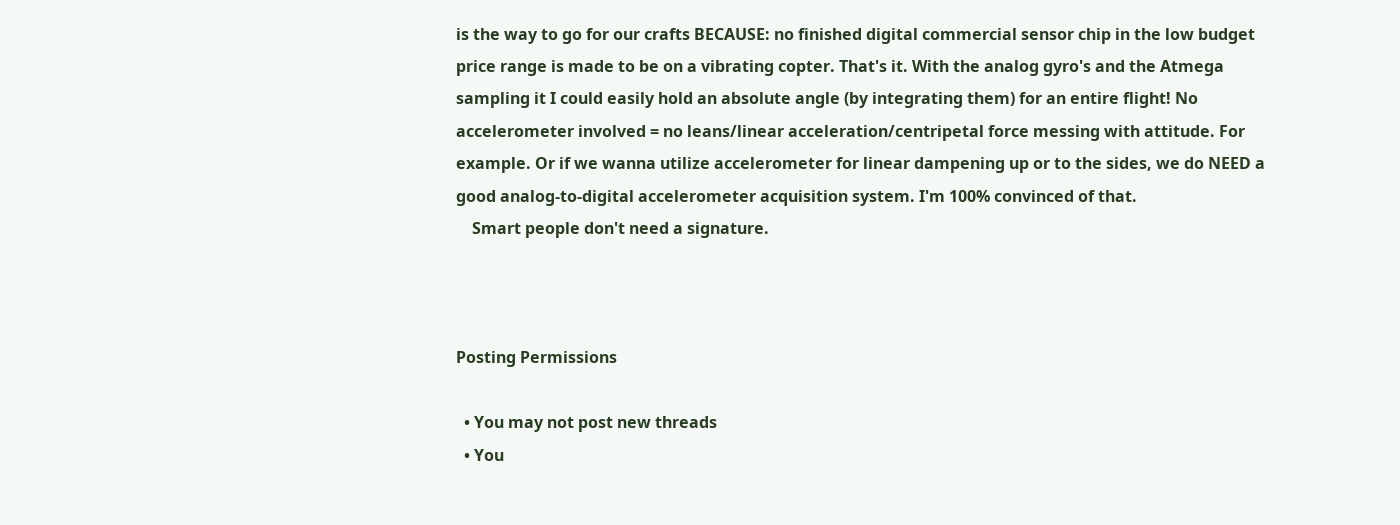is the way to go for our crafts BECAUSE: no finished digital commercial sensor chip in the low budget price range is made to be on a vibrating copter. That's it. With the analog gyro's and the Atmega sampling it I could easily hold an absolute angle (by integrating them) for an entire flight! No accelerometer involved = no leans/linear acceleration/centripetal force messing with attitude. For example. Or if we wanna utilize accelerometer for linear dampening up or to the sides, we do NEED a good analog-to-digital accelerometer acquisition system. I'm 100% convinced of that.
    Smart people don't need a signature.



Posting Permissions

  • You may not post new threads
  • You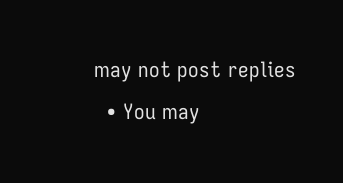may not post replies
  • You may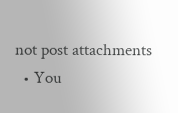not post attachments
  • You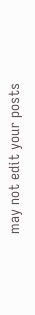may not edit your posts